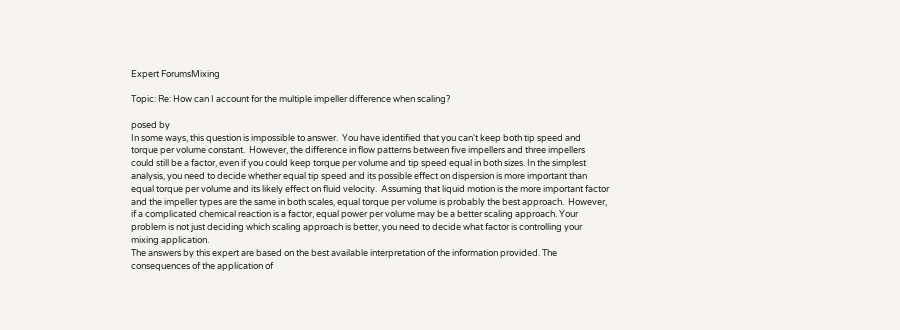Expert ForumsMixing

Topic: Re: How can I account for the multiple impeller difference when scaling?

posed by
In some ways, this question is impossible to answer.  You have identified that you can't keep both tip speed and torque per volume constant.  However, the difference in flow patterns between five impellers and three impellers could still be a factor, even if you could keep torque per volume and tip speed equal in both sizes. In the simplest analysis, you need to decide whether equal tip speed and its possible effect on dispersion is more important than equal torque per volume and its likely effect on fluid velocity.  Assuming that liquid motion is the more important factor and the impeller types are the same in both scales, equal torque per volume is probably the best approach.  However, if a complicated chemical reaction is a factor, equal power per volume may be a better scaling approach. Your problem is not just deciding which scaling approach is better, you need to decide what factor is controlling your mixing application.
The answers by this expert are based on the best available interpretation of the information provided. The consequences of the application of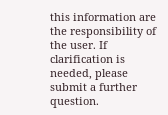this information are the responsibility of the user. If clarification is needed, please submit a further question.